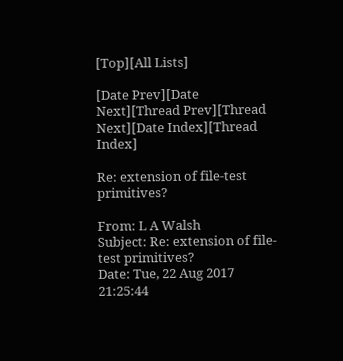[Top][All Lists]

[Date Prev][Date Next][Thread Prev][Thread Next][Date Index][Thread Index]

Re: extension of file-test primitives?

From: L A Walsh
Subject: Re: extension of file-test primitives?
Date: Tue, 22 Aug 2017 21:25:44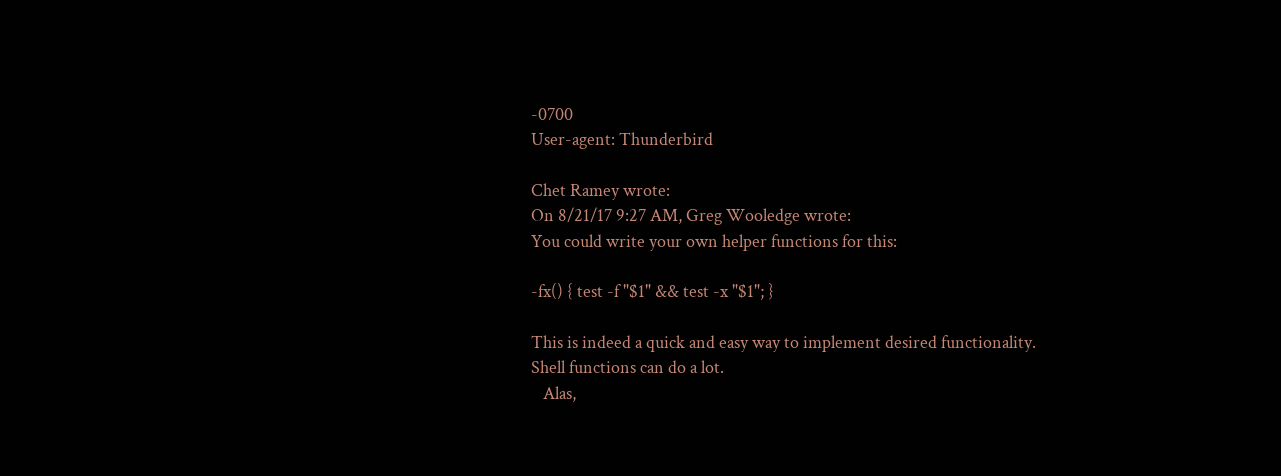-0700
User-agent: Thunderbird

Chet Ramey wrote:
On 8/21/17 9:27 AM, Greg Wooledge wrote:
You could write your own helper functions for this:

-fx() { test -f "$1" && test -x "$1"; }

This is indeed a quick and easy way to implement desired functionality.
Shell functions can do a lot.
   Alas,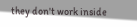they don't work inside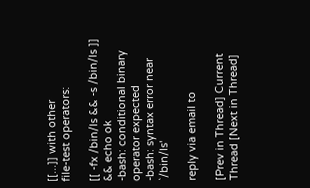[[...]] with other
file-test operators:

[[ -fx /bin/ls && -s /bin/ls ]] && echo ok
-bash: conditional binary operator expected
-bash: syntax error near `/bin/ls'

reply via email to

[Prev in Thread] Current Thread [Next in Thread]